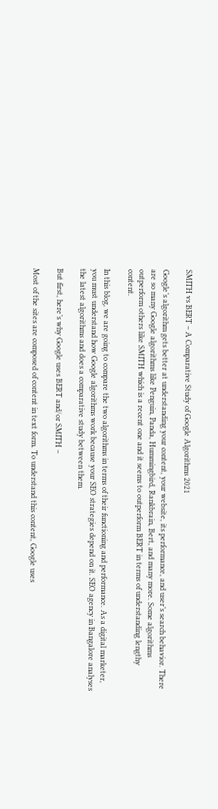SMITH vs BERT – A Comparative Study of Google Algorithms 2021

Google’s algorithm gets better at understanding your content, your website, its performance, and user’s search behavior. There are so many Google algorithms like Penguin, Panda, Hummingbird, Rankbrain, Bert, and many more. Some algorithms outperform others like SMITH which is a recent one and it seems to outperform BERT in terms of understanding lengthy content.

In this blog, we are going to compare the two algorithms in terms of their functioning and performance. As a digital marketer, you must understand how Google algorithms work because your SEO strategies depend on it. SEO agency in Bangalore analyses the latest algorithms and does a comparative study between them.

But first, here’s why Google uses BERT and/or SMITH –

Most of the sites are composed of content in text form. To understand this content, Google uses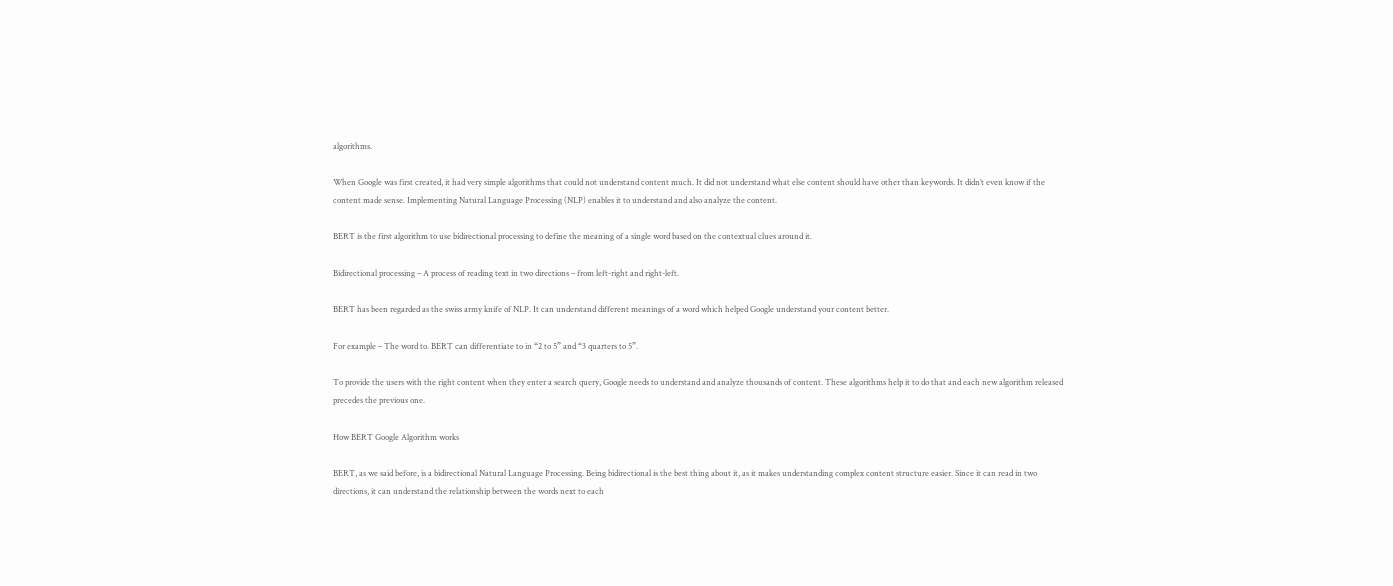algorithms.

When Google was first created, it had very simple algorithms that could not understand content much. It did not understand what else content should have other than keywords. It didn’t even know if the content made sense. Implementing Natural Language Processing (NLP) enables it to understand and also analyze the content.

BERT is the first algorithm to use bidirectional processing to define the meaning of a single word based on the contextual clues around it.

Bidirectional processing – A process of reading text in two directions – from left-right and right-left.

BERT has been regarded as the swiss army knife of NLP. It can understand different meanings of a word which helped Google understand your content better.

For example – The word to. BERT can differentiate to in “2 to 5” and “3 quarters to 5”.

To provide the users with the right content when they enter a search query, Google needs to understand and analyze thousands of content. These algorithms help it to do that and each new algorithm released precedes the previous one.

How BERT Google Algorithm works

BERT, as we said before, is a bidirectional Natural Language Processing. Being bidirectional is the best thing about it, as it makes understanding complex content structure easier. Since it can read in two directions, it can understand the relationship between the words next to each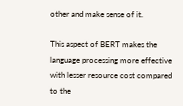other and make sense of it.

This aspect of BERT makes the language processing more effective with lesser resource cost compared to the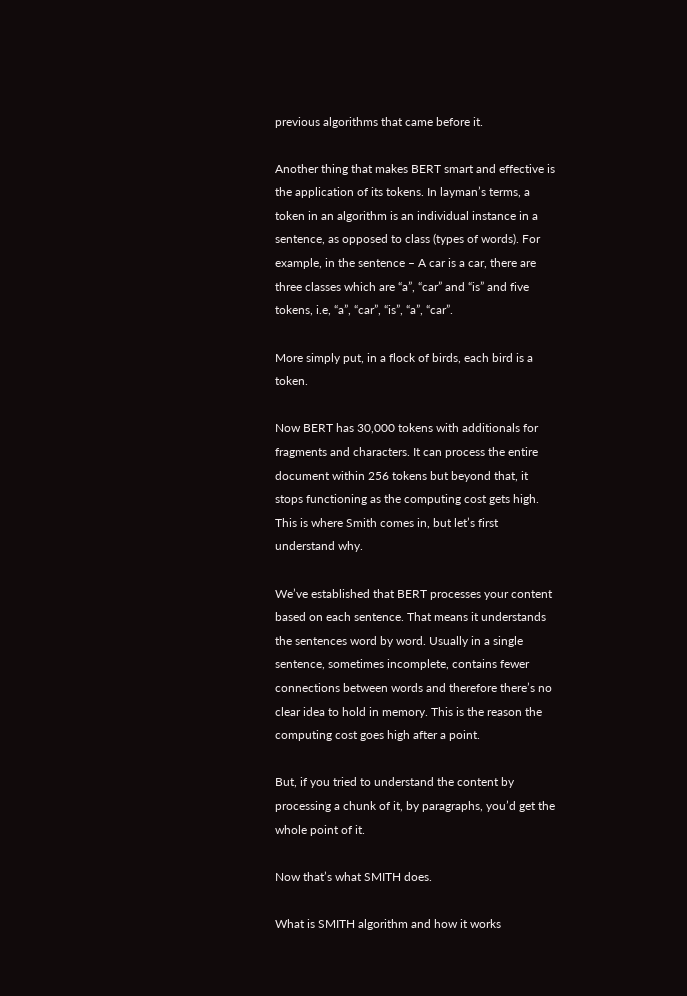previous algorithms that came before it.

Another thing that makes BERT smart and effective is the application of its tokens. In layman’s terms, a token in an algorithm is an individual instance in a sentence, as opposed to class (types of words). For example, in the sentence – A car is a car, there are three classes which are “a”, “car” and “is” and five tokens, i.e, “a”, “car”, “is”, “a”, “car”.

More simply put, in a flock of birds, each bird is a token.

Now BERT has 30,000 tokens with additionals for fragments and characters. It can process the entire document within 256 tokens but beyond that, it stops functioning as the computing cost gets high. This is where Smith comes in, but let’s first understand why.

We’ve established that BERT processes your content based on each sentence. That means it understands the sentences word by word. Usually in a single sentence, sometimes incomplete, contains fewer connections between words and therefore there’s no clear idea to hold in memory. This is the reason the computing cost goes high after a point.

But, if you tried to understand the content by processing a chunk of it, by paragraphs, you’d get the whole point of it.

Now that’s what SMITH does.

What is SMITH algorithm and how it works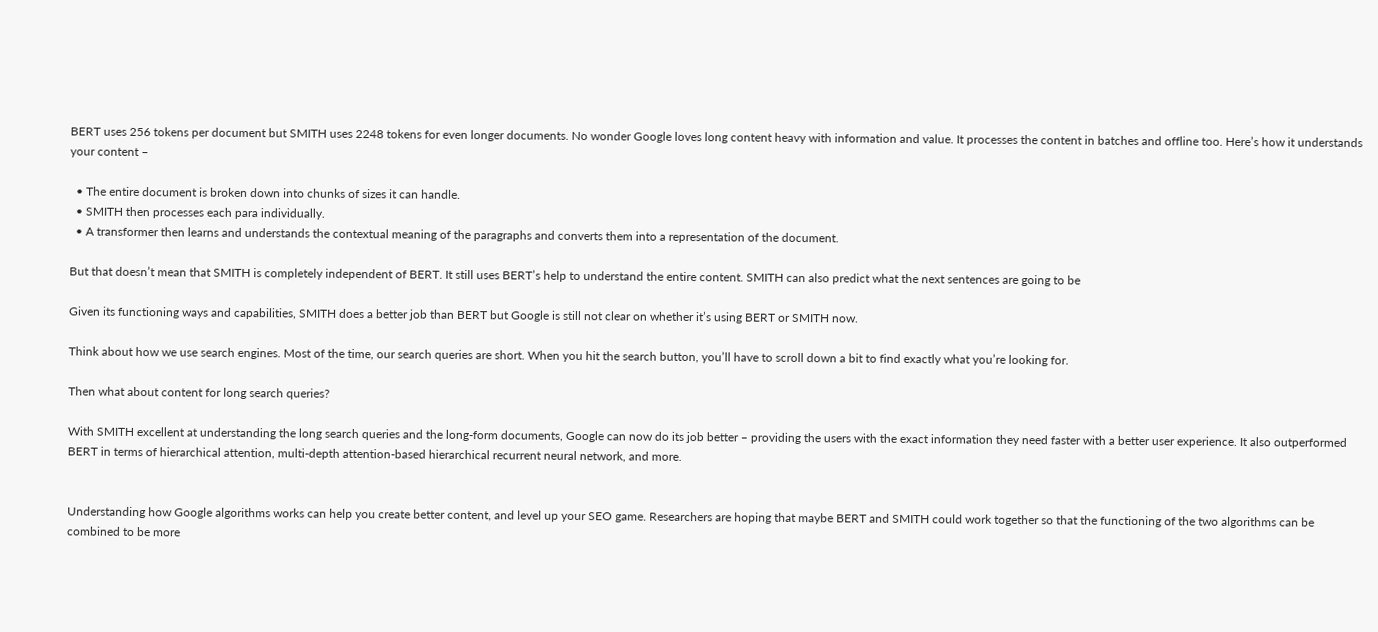BERT uses 256 tokens per document but SMITH uses 2248 tokens for even longer documents. No wonder Google loves long content heavy with information and value. It processes the content in batches and offline too. Here’s how it understands your content –

  • The entire document is broken down into chunks of sizes it can handle.
  • SMITH then processes each para individually.
  • A transformer then learns and understands the contextual meaning of the paragraphs and converts them into a representation of the document.

But that doesn’t mean that SMITH is completely independent of BERT. It still uses BERT’s help to understand the entire content. SMITH can also predict what the next sentences are going to be

Given its functioning ways and capabilities, SMITH does a better job than BERT but Google is still not clear on whether it’s using BERT or SMITH now.

Think about how we use search engines. Most of the time, our search queries are short. When you hit the search button, you’ll have to scroll down a bit to find exactly what you’re looking for.

Then what about content for long search queries?

With SMITH excellent at understanding the long search queries and the long-form documents, Google can now do its job better – providing the users with the exact information they need faster with a better user experience. It also outperformed BERT in terms of hierarchical attention, multi-depth attention-based hierarchical recurrent neural network, and more.


Understanding how Google algorithms works can help you create better content, and level up your SEO game. Researchers are hoping that maybe BERT and SMITH could work together so that the functioning of the two algorithms can be combined to be more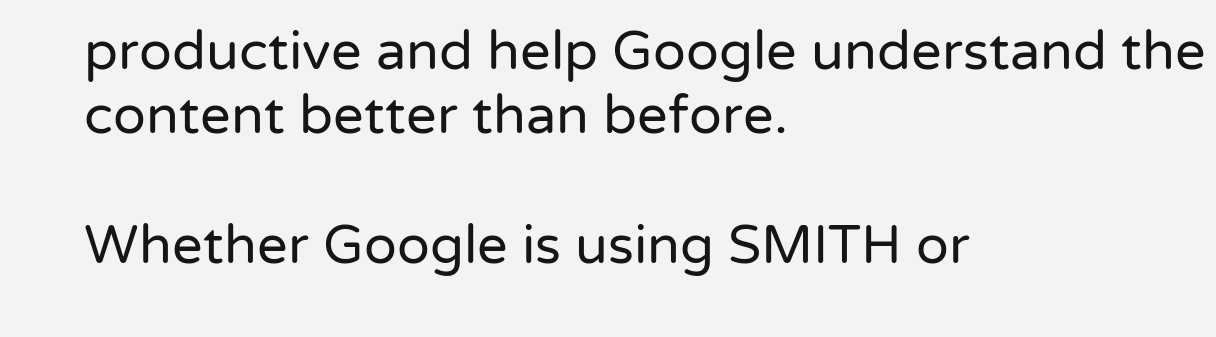productive and help Google understand the content better than before.

Whether Google is using SMITH or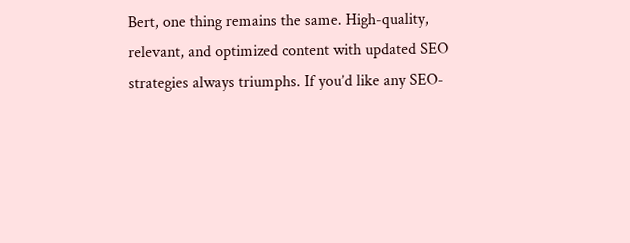Bert, one thing remains the same. High-quality, relevant, and optimized content with updated SEO strategies always triumphs. If you’d like any SEO-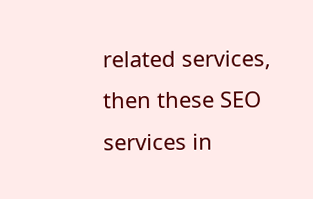related services, then these SEO services in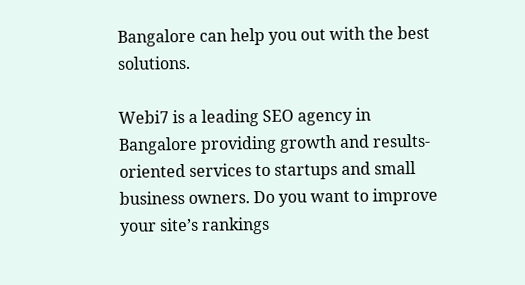Bangalore can help you out with the best solutions.

Webi7 is a leading SEO agency in Bangalore providing growth and results-oriented services to startups and small business owners. Do you want to improve your site’s rankings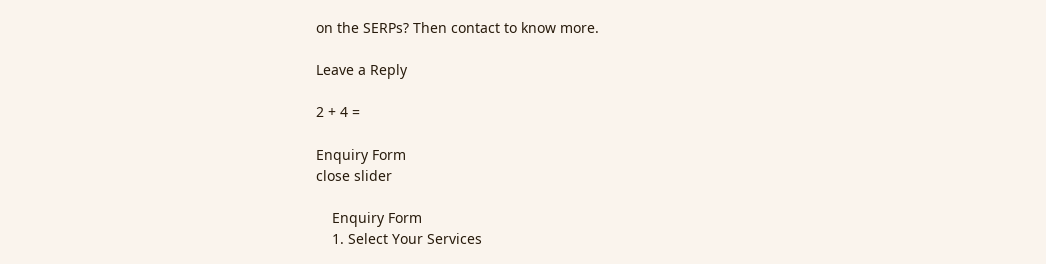on the SERPs? Then contact to know more.

Leave a Reply

2 + 4 =

Enquiry Form
close slider

    Enquiry Form
    1. Select Your Services